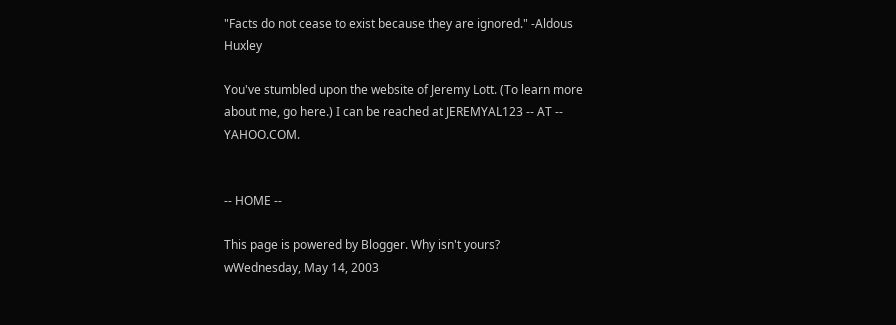"Facts do not cease to exist because they are ignored." -Aldous Huxley

You've stumbled upon the website of Jeremy Lott. (To learn more about me, go here.) I can be reached at JEREMYAL123 -- AT -- YAHOO.COM.


-- HOME --

This page is powered by Blogger. Why isn't yours?
wWednesday, May 14, 2003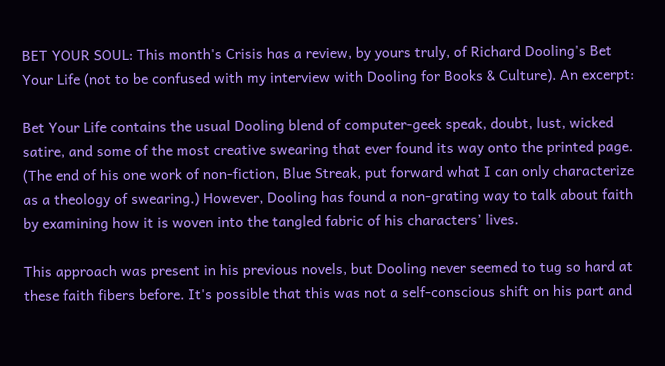BET YOUR SOUL: This month's Crisis has a review, by yours truly, of Richard Dooling's Bet Your Life (not to be confused with my interview with Dooling for Books & Culture). An excerpt:

Bet Your Life contains the usual Dooling blend of computer-geek speak, doubt, lust, wicked satire, and some of the most creative swearing that ever found its way onto the printed page. (The end of his one work of non-fiction, Blue Streak, put forward what I can only characterize as a theology of swearing.) However, Dooling has found a non-grating way to talk about faith by examining how it is woven into the tangled fabric of his characters’ lives.

This approach was present in his previous novels, but Dooling never seemed to tug so hard at these faith fibers before. It's possible that this was not a self-conscious shift on his part and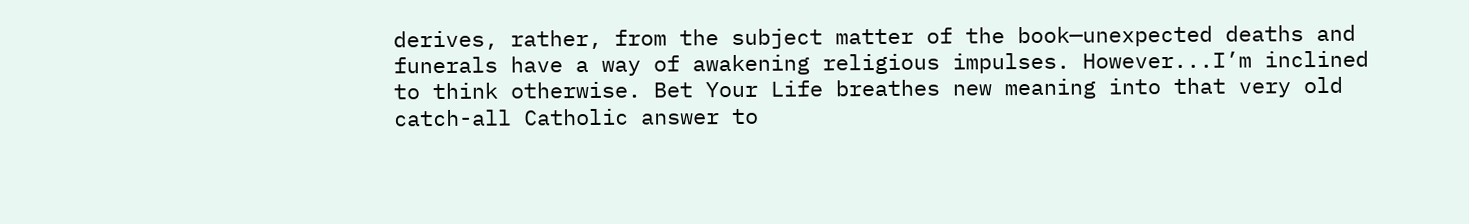derives, rather, from the subject matter of the book—unexpected deaths and funerals have a way of awakening religious impulses. However...I’m inclined to think otherwise. Bet Your Life breathes new meaning into that very old catch-all Catholic answer to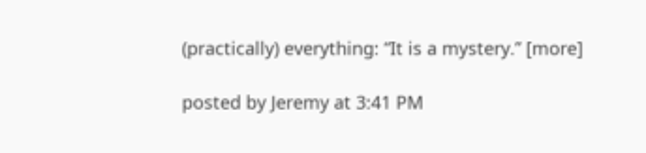(practically) everything: “It is a mystery.” [more]

posted by Jeremy at 3:41 PM